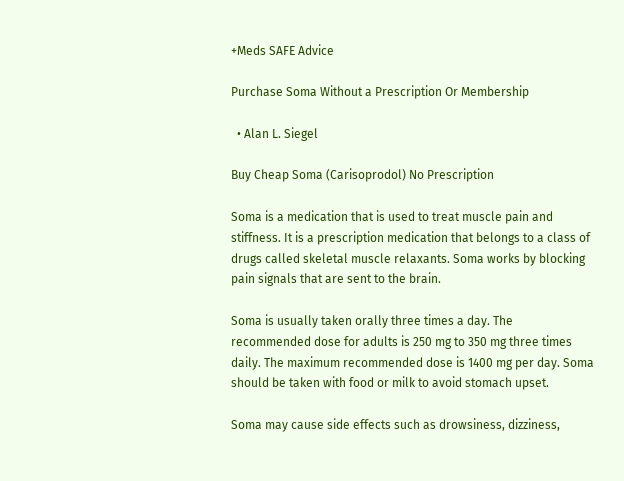+Meds SAFE Advice

Purchase Soma Without a Prescription Or Membership

  • Alan L. Siegel

Buy Cheap Soma (Carisoprodol) No Prescription

Soma is a medication that is used to treat muscle pain and stiffness. It is a prescription medication that belongs to a class of drugs called skeletal muscle relaxants. Soma works by blocking pain signals that are sent to the brain.

Soma is usually taken orally three times a day. The recommended dose for adults is 250 mg to 350 mg three times daily. The maximum recommended dose is 1400 mg per day. Soma should be taken with food or milk to avoid stomach upset.

Soma may cause side effects such as drowsiness, dizziness,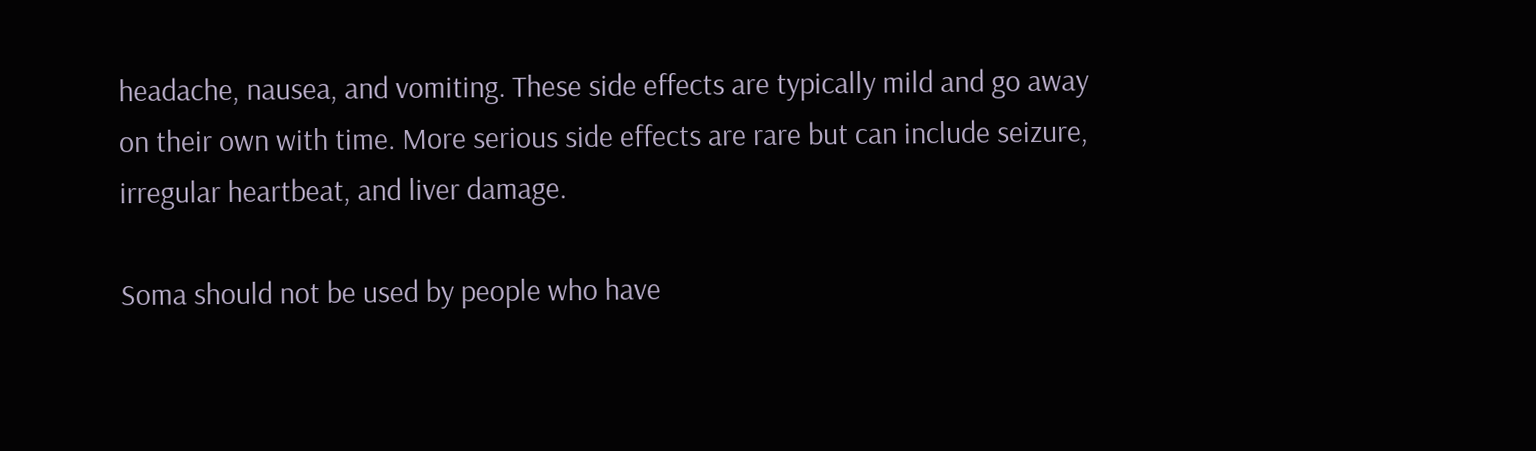headache, nausea, and vomiting. These side effects are typically mild and go away on their own with time. More serious side effects are rare but can include seizure, irregular heartbeat, and liver damage.

Soma should not be used by people who have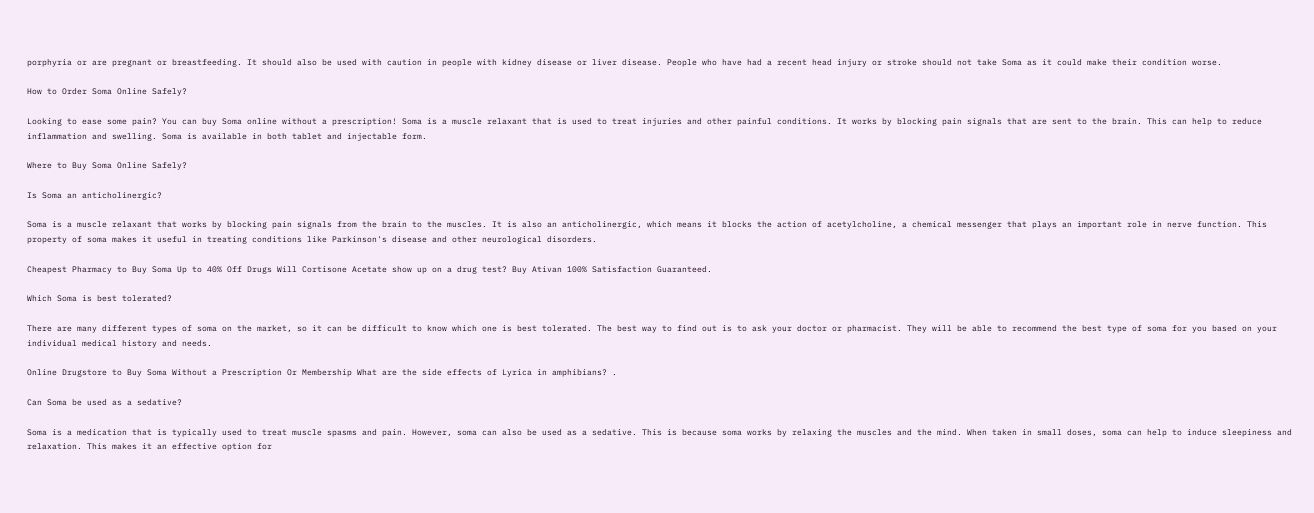porphyria or are pregnant or breastfeeding. It should also be used with caution in people with kidney disease or liver disease. People who have had a recent head injury or stroke should not take Soma as it could make their condition worse.

How to Order Soma Online Safely?

Looking to ease some pain? You can buy Soma online without a prescription! Soma is a muscle relaxant that is used to treat injuries and other painful conditions. It works by blocking pain signals that are sent to the brain. This can help to reduce inflammation and swelling. Soma is available in both tablet and injectable form.

Where to Buy Soma Online Safely?

Is Soma an anticholinergic?

Soma is a muscle relaxant that works by blocking pain signals from the brain to the muscles. It is also an anticholinergic, which means it blocks the action of acetylcholine, a chemical messenger that plays an important role in nerve function. This property of soma makes it useful in treating conditions like Parkinson's disease and other neurological disorders.

Cheapest Pharmacy to Buy Soma Up to 40% Off Drugs Will Cortisone Acetate show up on a drug test? Buy Ativan 100% Satisfaction Guaranteed.

Which Soma is best tolerated?

There are many different types of soma on the market, so it can be difficult to know which one is best tolerated. The best way to find out is to ask your doctor or pharmacist. They will be able to recommend the best type of soma for you based on your individual medical history and needs.

Online Drugstore to Buy Soma Without a Prescription Or Membership What are the side effects of Lyrica in amphibians? .

Can Soma be used as a sedative?

Soma is a medication that is typically used to treat muscle spasms and pain. However, soma can also be used as a sedative. This is because soma works by relaxing the muscles and the mind. When taken in small doses, soma can help to induce sleepiness and relaxation. This makes it an effective option for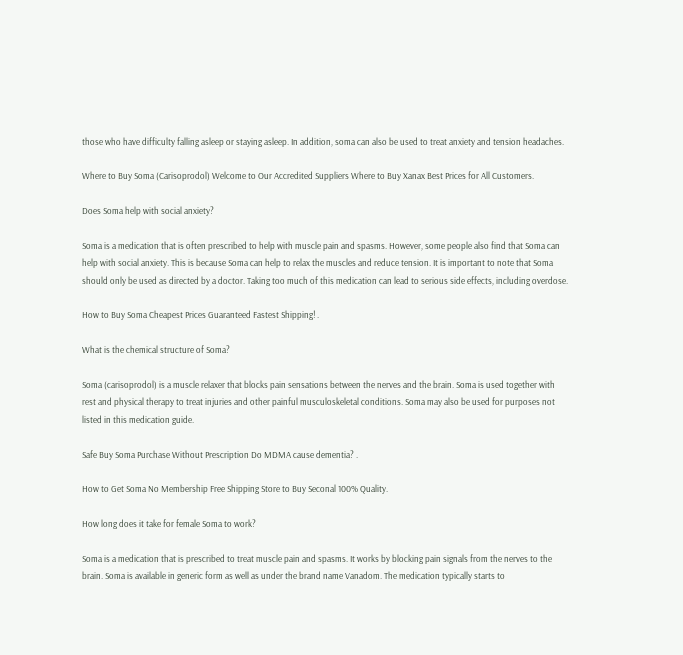those who have difficulty falling asleep or staying asleep. In addition, soma can also be used to treat anxiety and tension headaches.

Where to Buy Soma (Carisoprodol) Welcome to Our Accredited Suppliers Where to Buy Xanax Best Prices for All Customers.

Does Soma help with social anxiety?

Soma is a medication that is often prescribed to help with muscle pain and spasms. However, some people also find that Soma can help with social anxiety. This is because Soma can help to relax the muscles and reduce tension. It is important to note that Soma should only be used as directed by a doctor. Taking too much of this medication can lead to serious side effects, including overdose.

How to Buy Soma Cheapest Prices Guaranteed Fastest Shipping! .

What is the chemical structure of Soma?

Soma (carisoprodol) is a muscle relaxer that blocks pain sensations between the nerves and the brain. Soma is used together with rest and physical therapy to treat injuries and other painful musculoskeletal conditions. Soma may also be used for purposes not listed in this medication guide.

Safe Buy Soma Purchase Without Prescription Do MDMA cause dementia? .

How to Get Soma No Membership Free Shipping Store to Buy Seconal 100% Quality.

How long does it take for female Soma to work?

Soma is a medication that is prescribed to treat muscle pain and spasms. It works by blocking pain signals from the nerves to the brain. Soma is available in generic form as well as under the brand name Vanadom. The medication typically starts to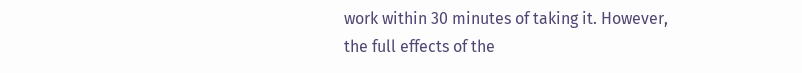work within 30 minutes of taking it. However, the full effects of the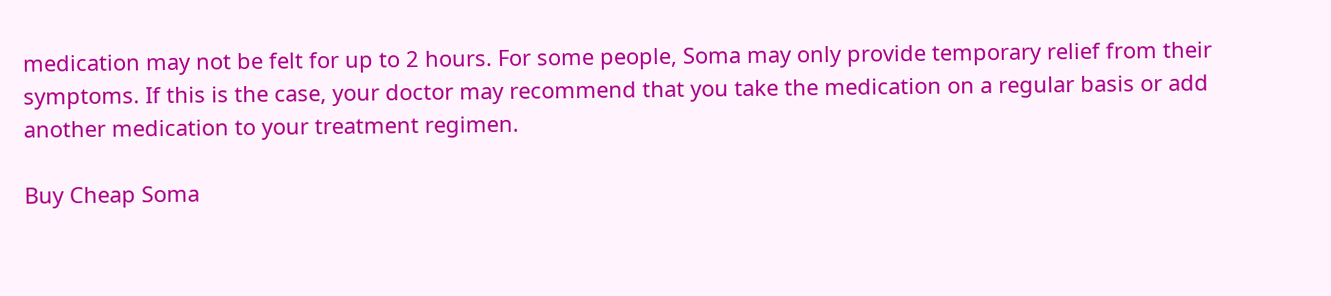medication may not be felt for up to 2 hours. For some people, Soma may only provide temporary relief from their symptoms. If this is the case, your doctor may recommend that you take the medication on a regular basis or add another medication to your treatment regimen.

Buy Cheap Soma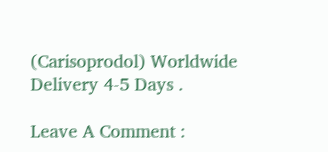(Carisoprodol) Worldwide Delivery 4-5 Days .

Leave A Comment :